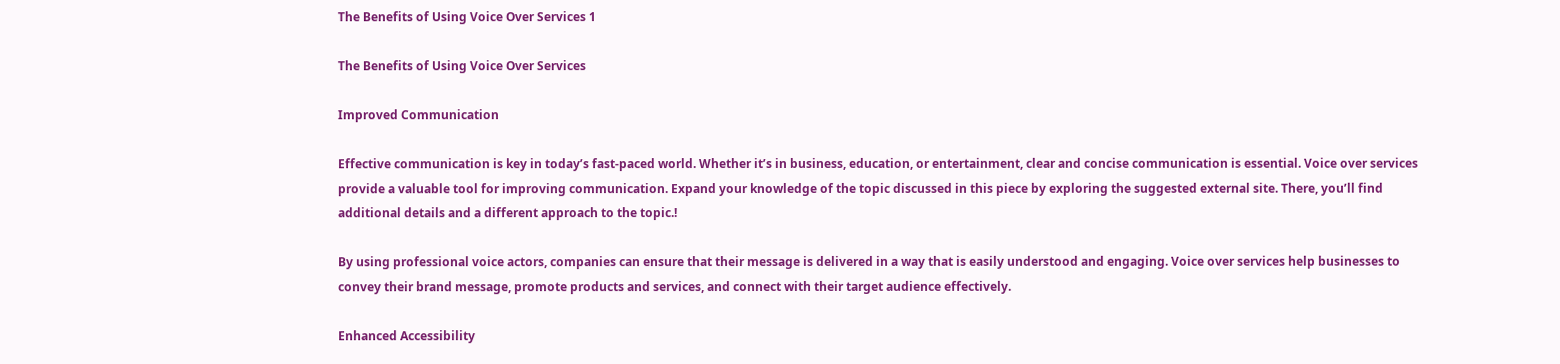The Benefits of Using Voice Over Services 1

The Benefits of Using Voice Over Services

Improved Communication

Effective communication is key in today’s fast-paced world. Whether it’s in business, education, or entertainment, clear and concise communication is essential. Voice over services provide a valuable tool for improving communication. Expand your knowledge of the topic discussed in this piece by exploring the suggested external site. There, you’ll find additional details and a different approach to the topic.!

By using professional voice actors, companies can ensure that their message is delivered in a way that is easily understood and engaging. Voice over services help businesses to convey their brand message, promote products and services, and connect with their target audience effectively.

Enhanced Accessibility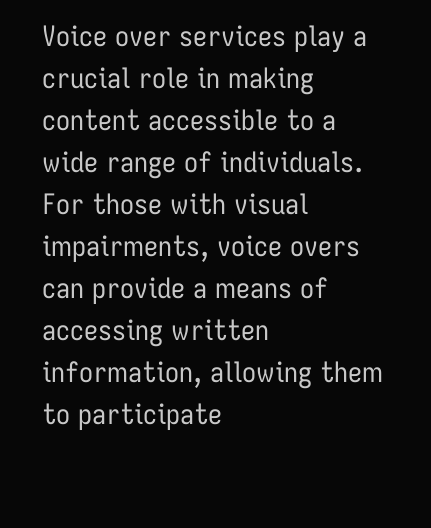Voice over services play a crucial role in making content accessible to a wide range of individuals. For those with visual impairments, voice overs can provide a means of accessing written information, allowing them to participate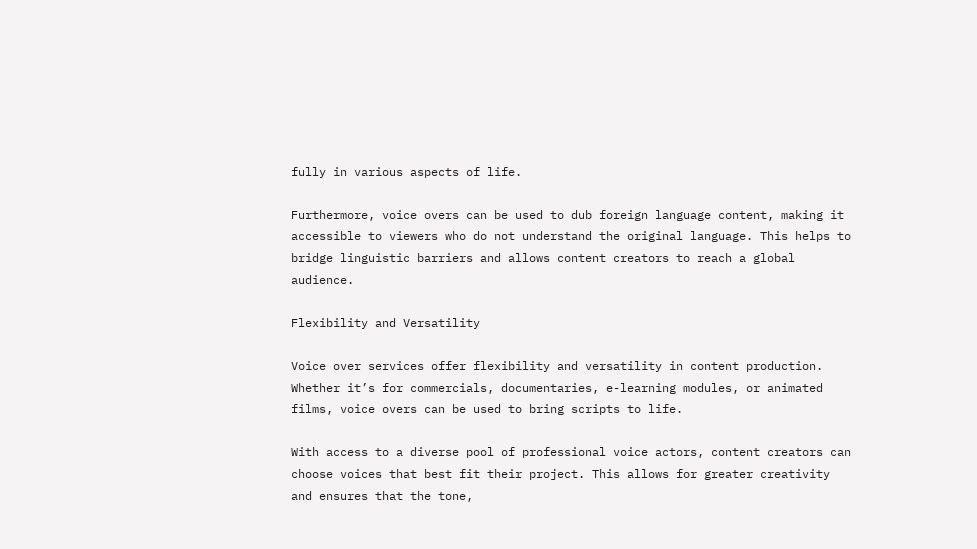fully in various aspects of life.

Furthermore, voice overs can be used to dub foreign language content, making it accessible to viewers who do not understand the original language. This helps to bridge linguistic barriers and allows content creators to reach a global audience.

Flexibility and Versatility

Voice over services offer flexibility and versatility in content production. Whether it’s for commercials, documentaries, e-learning modules, or animated films, voice overs can be used to bring scripts to life.

With access to a diverse pool of professional voice actors, content creators can choose voices that best fit their project. This allows for greater creativity and ensures that the tone,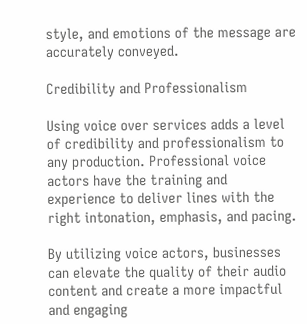style, and emotions of the message are accurately conveyed.

Credibility and Professionalism

Using voice over services adds a level of credibility and professionalism to any production. Professional voice actors have the training and experience to deliver lines with the right intonation, emphasis, and pacing.

By utilizing voice actors, businesses can elevate the quality of their audio content and create a more impactful and engaging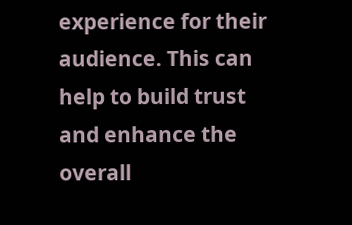experience for their audience. This can help to build trust and enhance the overall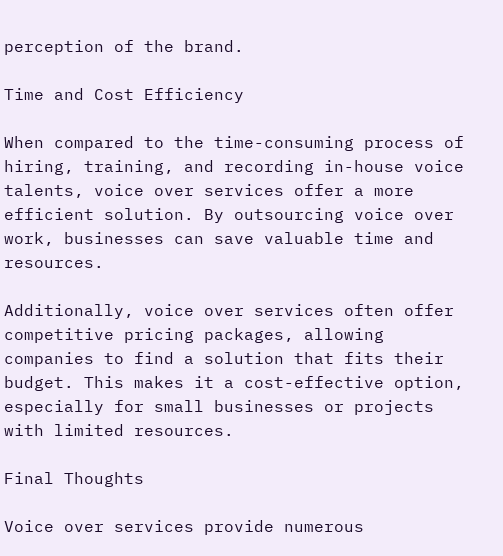perception of the brand.

Time and Cost Efficiency

When compared to the time-consuming process of hiring, training, and recording in-house voice talents, voice over services offer a more efficient solution. By outsourcing voice over work, businesses can save valuable time and resources.

Additionally, voice over services often offer competitive pricing packages, allowing companies to find a solution that fits their budget. This makes it a cost-effective option, especially for small businesses or projects with limited resources.

Final Thoughts

Voice over services provide numerous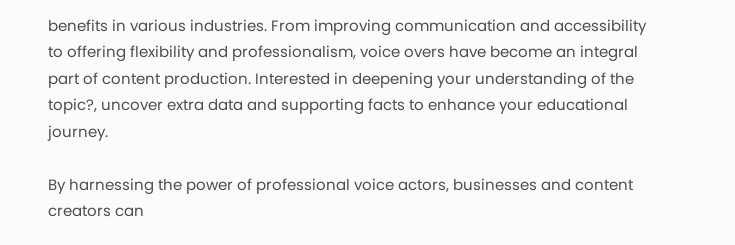benefits in various industries. From improving communication and accessibility to offering flexibility and professionalism, voice overs have become an integral part of content production. Interested in deepening your understanding of the topic?, uncover extra data and supporting facts to enhance your educational journey.

By harnessing the power of professional voice actors, businesses and content creators can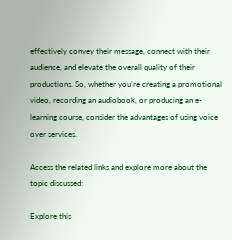effectively convey their message, connect with their audience, and elevate the overall quality of their productions. So, whether you’re creating a promotional video, recording an audiobook, or producing an e-learning course, consider the advantages of using voice over services.

Access the related links and explore more about the topic discussed:

Explore this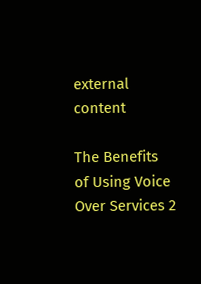external content

The Benefits of Using Voice Over Services 2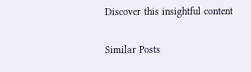Discover this insightful content

Similar Posts